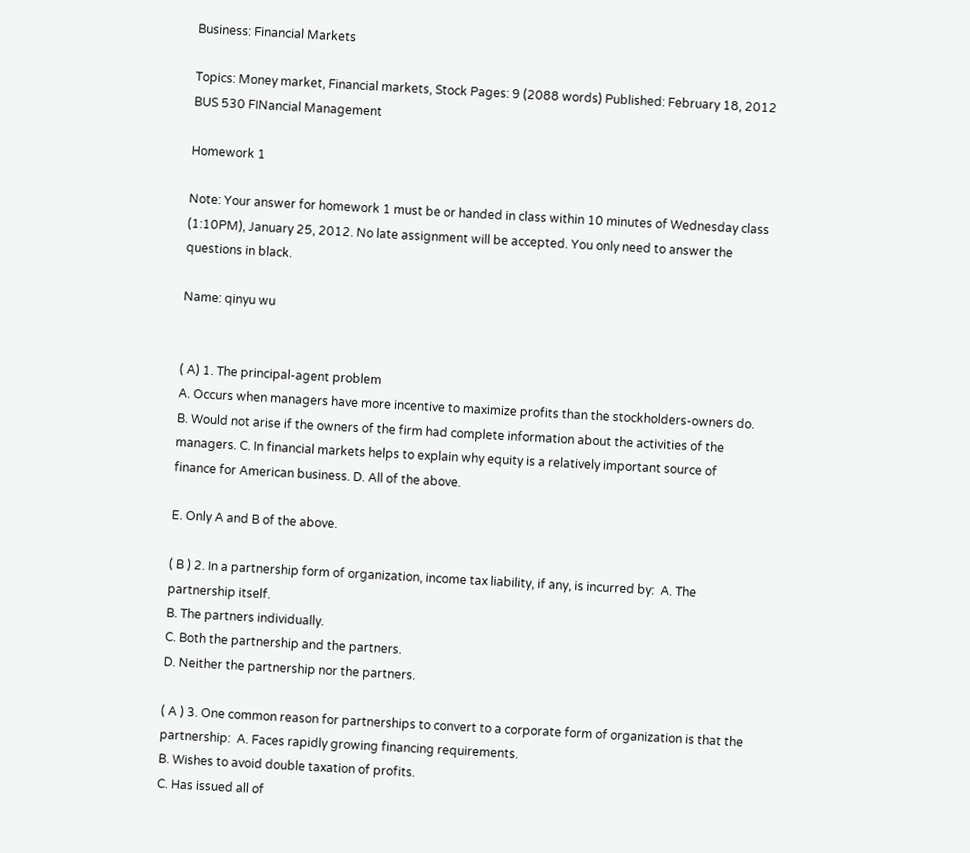Business: Financial Markets

Topics: Money market, Financial markets, Stock Pages: 9 (2088 words) Published: February 18, 2012
BUS 530 FINancial Management

Homework 1

Note: Your answer for homework 1 must be or handed in class within 10 minutes of Wednesday class (1:10PM), January 25, 2012. No late assignment will be accepted. You only need to answer the questions in black.

Name: qinyu wu


( A) 1. The principal-agent problem
A. Occurs when managers have more incentive to maximize profits than the stockholders-owners do. B. Would not arise if the owners of the firm had complete information about the activities of the managers. C. In financial markets helps to explain why equity is a relatively important source of finance for American business. D. All of the above.

E. Only A and B of the above.

( B ) 2. In a partnership form of organization, income tax liability, if any, is incurred by:  A. The partnership itself.
B. The partners individually.
C. Both the partnership and the partners.
D. Neither the partnership nor the partners.

( A ) 3. One common reason for partnerships to convert to a corporate form of organization is that the partnership:  A. Faces rapidly growing financing requirements.
B. Wishes to avoid double taxation of profits.
C. Has issued all of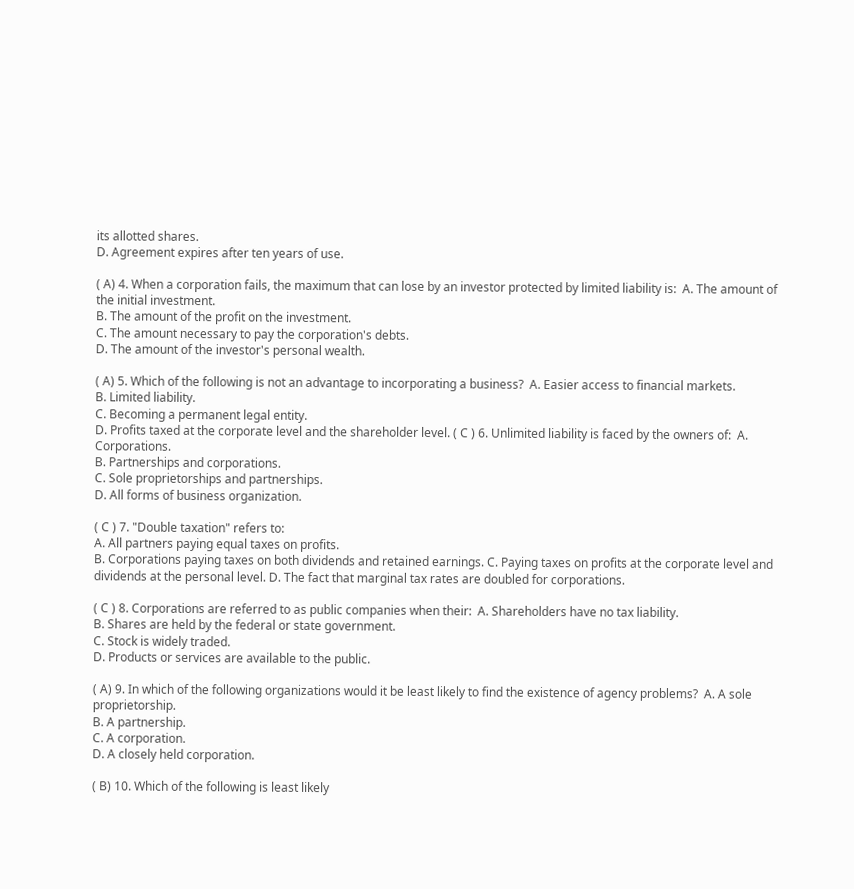its allotted shares.
D. Agreement expires after ten years of use.

( A) 4. When a corporation fails, the maximum that can lose by an investor protected by limited liability is:  A. The amount of the initial investment.
B. The amount of the profit on the investment.
C. The amount necessary to pay the corporation's debts.
D. The amount of the investor's personal wealth.

( A) 5. Which of the following is not an advantage to incorporating a business?  A. Easier access to financial markets.
B. Limited liability.
C. Becoming a permanent legal entity.
D. Profits taxed at the corporate level and the shareholder level. ( C ) 6. Unlimited liability is faced by the owners of:  A. Corporations.
B. Partnerships and corporations.
C. Sole proprietorships and partnerships.
D. All forms of business organization.

( C ) 7. "Double taxation" refers to:
A. All partners paying equal taxes on profits.
B. Corporations paying taxes on both dividends and retained earnings. C. Paying taxes on profits at the corporate level and dividends at the personal level. D. The fact that marginal tax rates are doubled for corporations.

( C ) 8. Corporations are referred to as public companies when their:  A. Shareholders have no tax liability.
B. Shares are held by the federal or state government.
C. Stock is widely traded.
D. Products or services are available to the public.

( A) 9. In which of the following organizations would it be least likely to find the existence of agency problems?  A. A sole proprietorship.
B. A partnership.
C. A corporation.
D. A closely held corporation.

( B) 10. Which of the following is least likely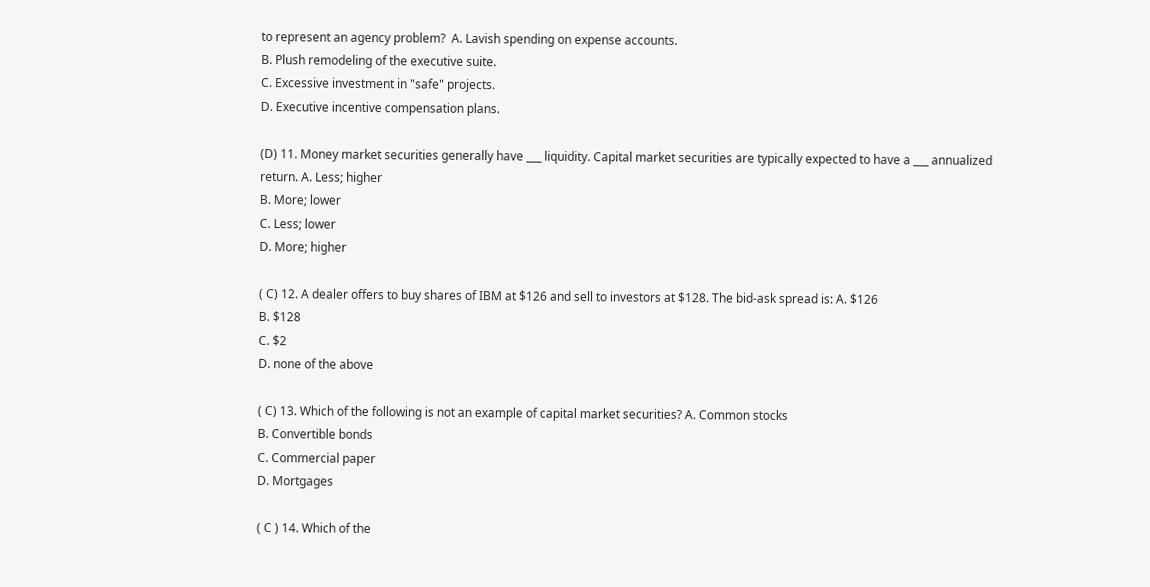to represent an agency problem?  A. Lavish spending on expense accounts.
B. Plush remodeling of the executive suite.
C. Excessive investment in "safe" projects.
D. Executive incentive compensation plans.

(D) 11. Money market securities generally have ___ liquidity. Capital market securities are typically expected to have a ___ annualized return. A. Less; higher
B. More; lower
C. Less; lower
D. More; higher

( C) 12. A dealer offers to buy shares of IBM at $126 and sell to investors at $128. The bid-ask spread is: A. $126
B. $128
C. $2
D. none of the above

( C) 13. Which of the following is not an example of capital market securities? A. Common stocks
B. Convertible bonds
C. Commercial paper
D. Mortgages

( C ) 14. Which of the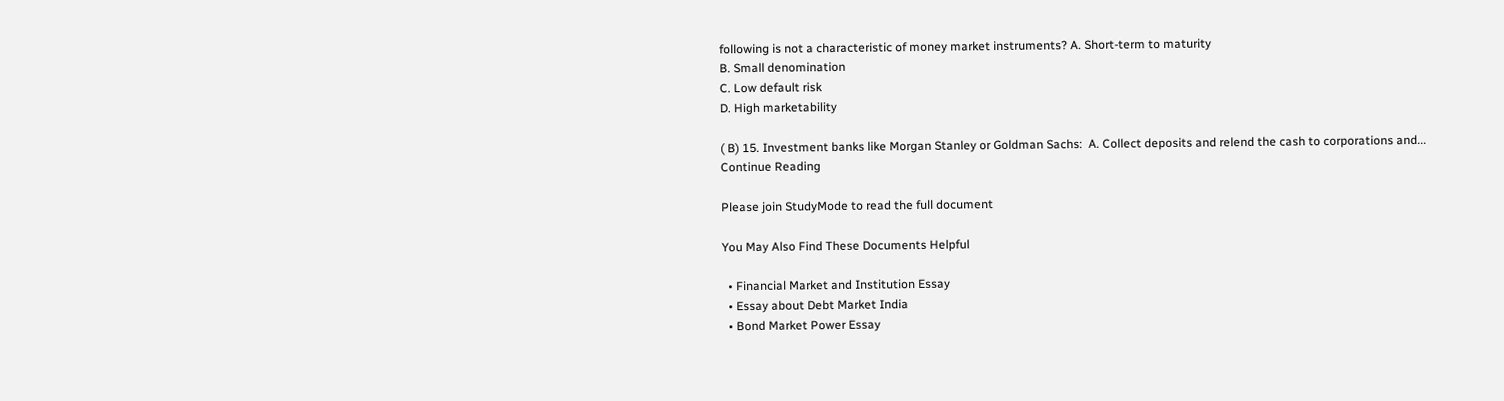following is not a characteristic of money market instruments? A. Short-term to maturity
B. Small denomination
C. Low default risk
D. High marketability

( B) 15. Investment banks like Morgan Stanley or Goldman Sachs:  A. Collect deposits and relend the cash to corporations and...
Continue Reading

Please join StudyMode to read the full document

You May Also Find These Documents Helpful

  • Financial Market and Institution Essay
  • Essay about Debt Market India
  • Bond Market Power Essay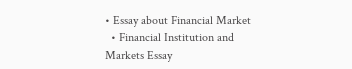• Essay about Financial Market
  • Financial Institution and Markets Essay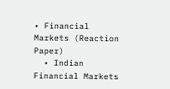• Financial Markets (Reaction Paper)
  • Indian Financial Markets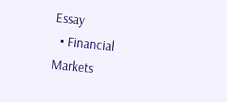Essay
  • Financial Markets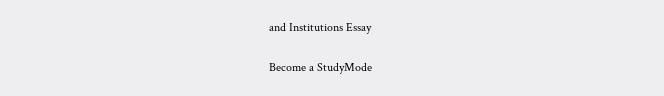and Institutions Essay

Become a StudyMode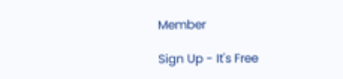Member

Sign Up - It's Free